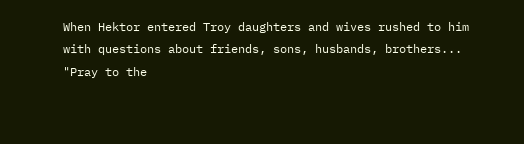When Hektor entered Troy daughters and wives rushed to him with questions about friends, sons, husbands, brothers... "Pray to the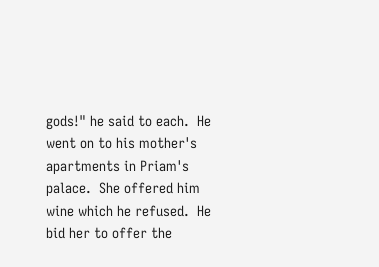gods!" he said to each.  He went on to his mother's apartments in Priam's palace.  She offered him wine which he refused.  He bid her to offer the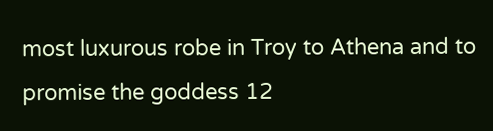most luxurous robe in Troy to Athena and to promise the goddess 12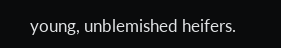young, unblemished heifers.